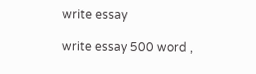write essay

write essay 500 word ,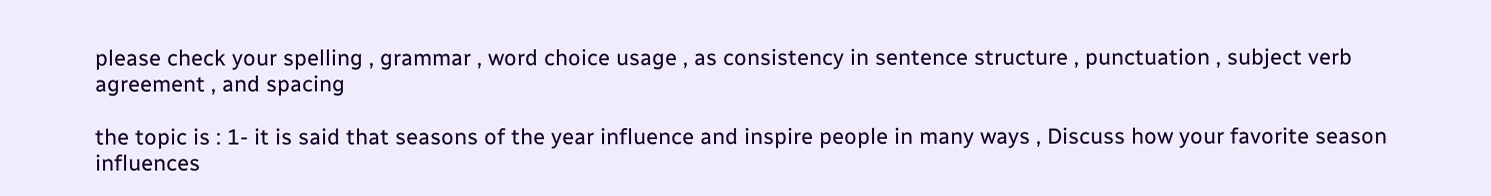please check your spelling , grammar , word choice usage , as consistency in sentence structure , punctuation , subject verb agreement , and spacing

the topic is : 1- it is said that seasons of the year influence and inspire people in many ways , Discuss how your favorite season influences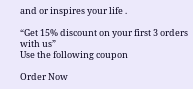and or inspires your life .

“Get 15% discount on your first 3 orders with us”
Use the following coupon

Order Now